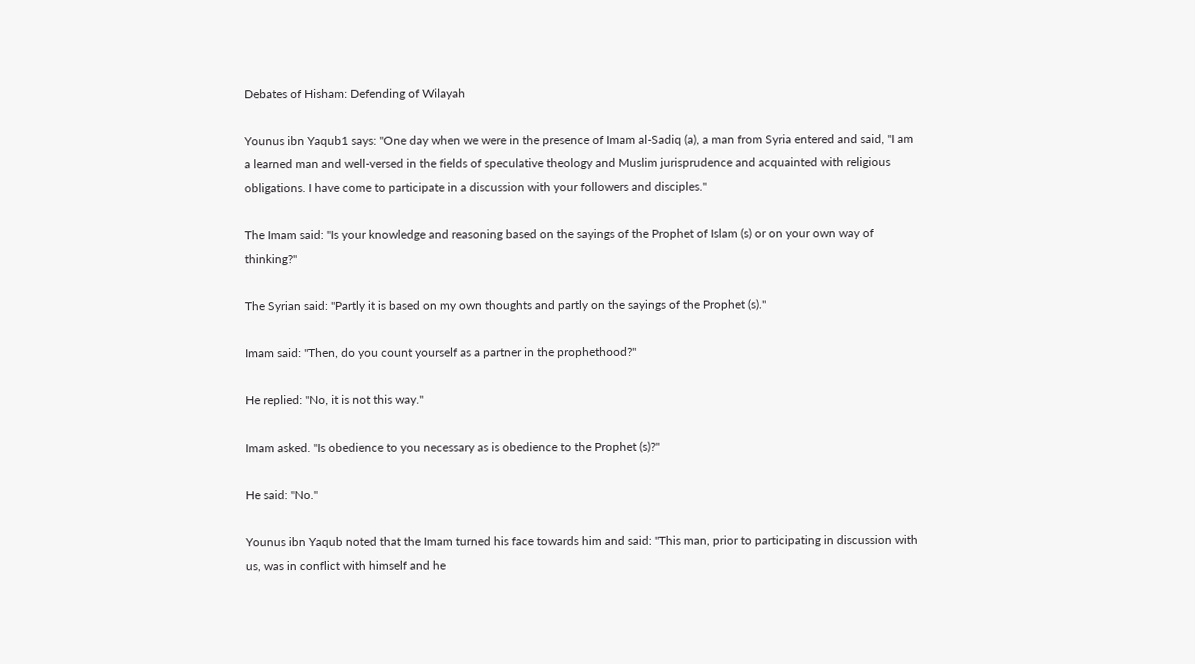Debates of Hisham: Defending of Wilayah

Younus ibn Yaqub1 says: "One day when we were in the presence of Imam al-Sadiq (a), a man from Syria entered and said, "I am a learned man and well-versed in the fields of speculative theology and Muslim jurisprudence and acquainted with religious obligations. I have come to participate in a discussion with your followers and disciples."

The Imam said: "Is your knowledge and reasoning based on the sayings of the Prophet of Islam (s) or on your own way of thinking?"

The Syrian said: "Partly it is based on my own thoughts and partly on the sayings of the Prophet (s)."

Imam said: "Then, do you count yourself as a partner in the prophethood?"

He replied: "No, it is not this way."

Imam asked. "Is obedience to you necessary as is obedience to the Prophet (s)?"

He said: "No."

Younus ibn Yaqub noted that the Imam turned his face towards him and said: "This man, prior to participating in discussion with us, was in conflict with himself and he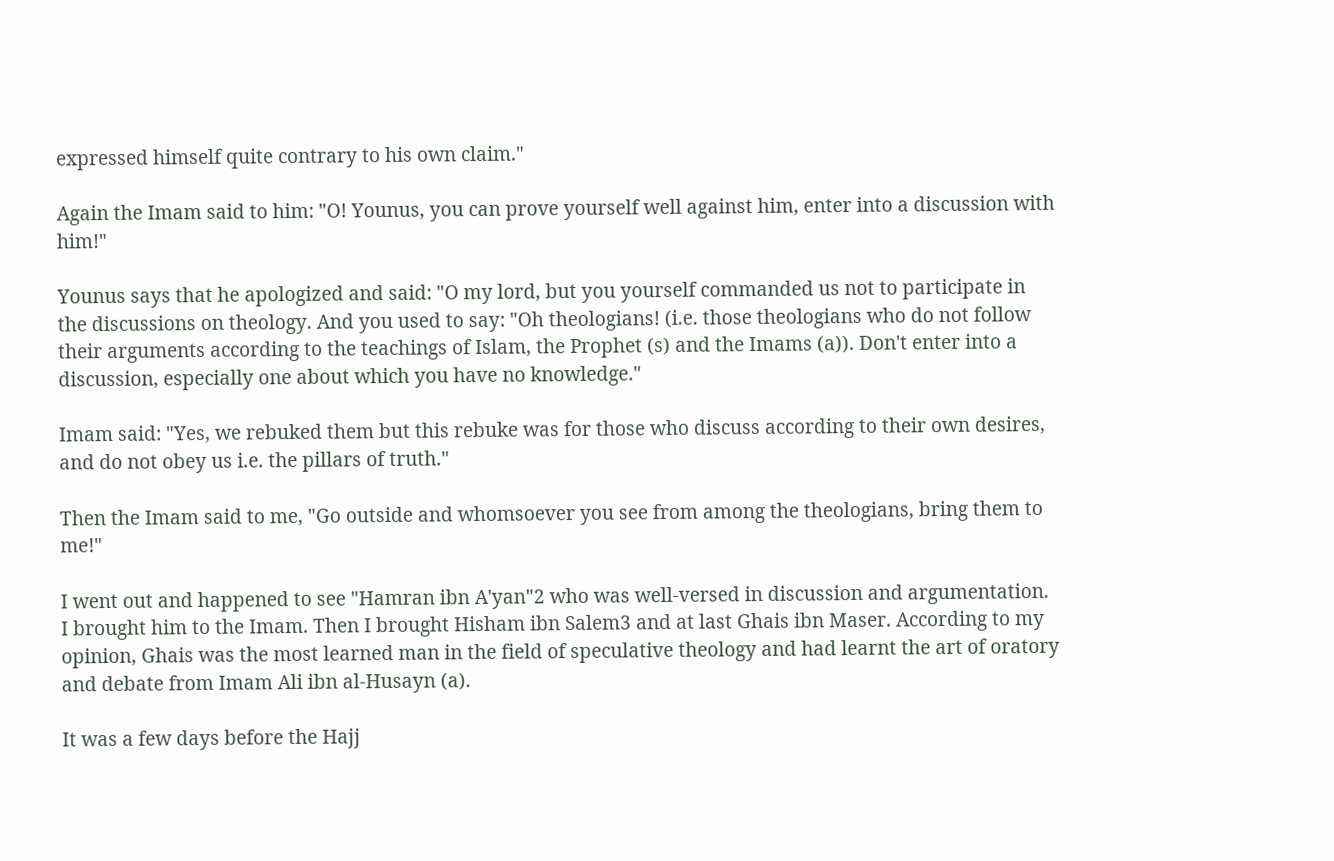expressed himself quite contrary to his own claim."

Again the Imam said to him: "O! Younus, you can prove yourself well against him, enter into a discussion with him!"

Younus says that he apologized and said: "O my lord, but you yourself commanded us not to participate in the discussions on theology. And you used to say: "Oh theologians! (i.e. those theologians who do not follow their arguments according to the teachings of Islam, the Prophet (s) and the Imams (a)). Don't enter into a discussion, especially one about which you have no knowledge."

Imam said: "Yes, we rebuked them but this rebuke was for those who discuss according to their own desires, and do not obey us i.e. the pillars of truth."

Then the Imam said to me, "Go outside and whomsoever you see from among the theologians, bring them to me!"

I went out and happened to see "Hamran ibn A'yan"2 who was well-versed in discussion and argumentation. I brought him to the Imam. Then I brought Hisham ibn Salem3 and at last Ghais ibn Maser. According to my opinion, Ghais was the most learned man in the field of speculative theology and had learnt the art of oratory and debate from Imam Ali ibn al-Husayn (a).

It was a few days before the Hajj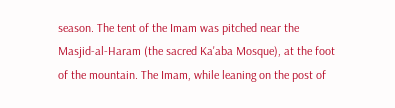season. The tent of the Imam was pitched near the Masjid-al-Haram (the sacred Ka'aba Mosque), at the foot of the mountain. The Imam, while leaning on the post of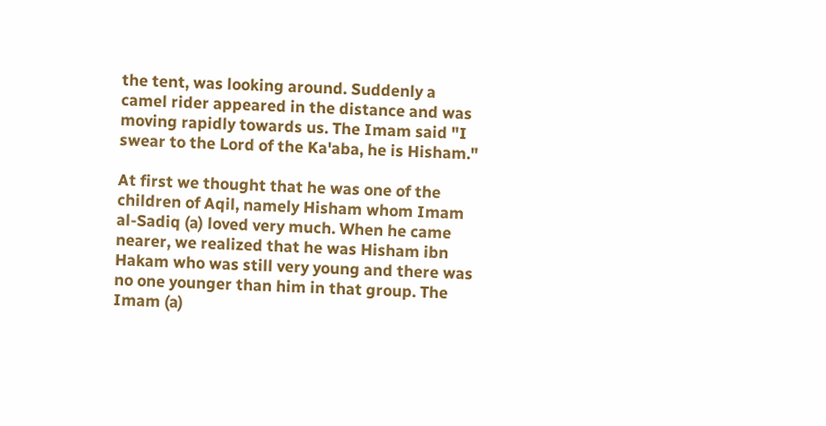the tent, was looking around. Suddenly a camel rider appeared in the distance and was moving rapidly towards us. The Imam said "I swear to the Lord of the Ka'aba, he is Hisham."

At first we thought that he was one of the children of Aqil, namely Hisham whom Imam al-Sadiq (a) loved very much. When he came nearer, we realized that he was Hisham ibn Hakam who was still very young and there was no one younger than him in that group. The Imam (a)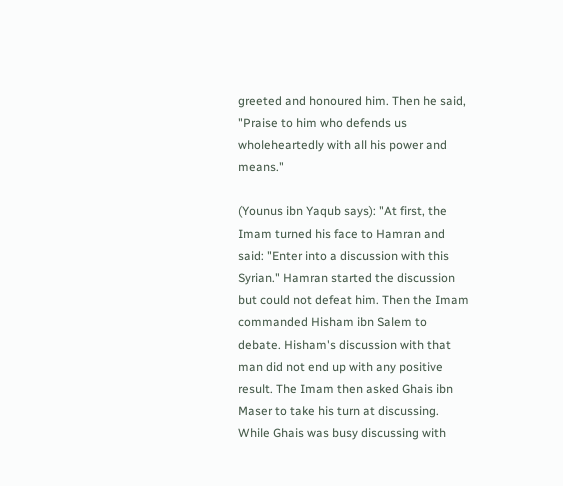greeted and honoured him. Then he said, "Praise to him who defends us wholeheartedly with all his power and means."

(Younus ibn Yaqub says): "At first, the Imam turned his face to Hamran and said: "Enter into a discussion with this Syrian." Hamran started the discussion but could not defeat him. Then the Imam commanded Hisham ibn Salem to debate. Hisham's discussion with that man did not end up with any positive result. The Imam then asked Ghais ibn Maser to take his turn at discussing. While Ghais was busy discussing with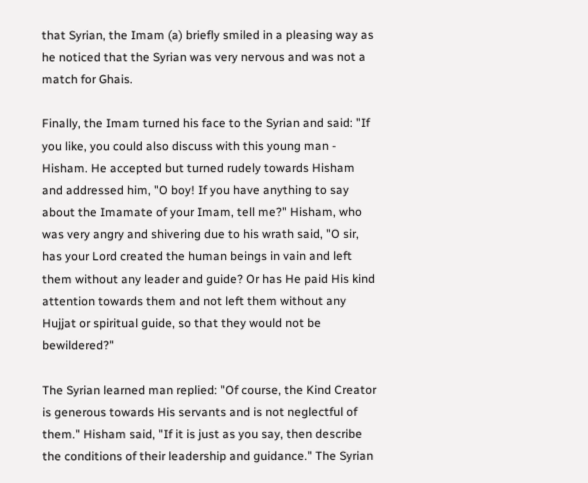that Syrian, the Imam (a) briefly smiled in a pleasing way as he noticed that the Syrian was very nervous and was not a match for Ghais.

Finally, the Imam turned his face to the Syrian and said: "If you like, you could also discuss with this young man - Hisham. He accepted but turned rudely towards Hisham and addressed him, "O boy! If you have anything to say about the Imamate of your Imam, tell me?" Hisham, who was very angry and shivering due to his wrath said, "O sir, has your Lord created the human beings in vain and left them without any leader and guide? Or has He paid His kind attention towards them and not left them without any Hujjat or spiritual guide, so that they would not be bewildered?"

The Syrian learned man replied: "Of course, the Kind Creator is generous towards His servants and is not neglectful of them." Hisham said, "If it is just as you say, then describe the conditions of their leadership and guidance." The Syrian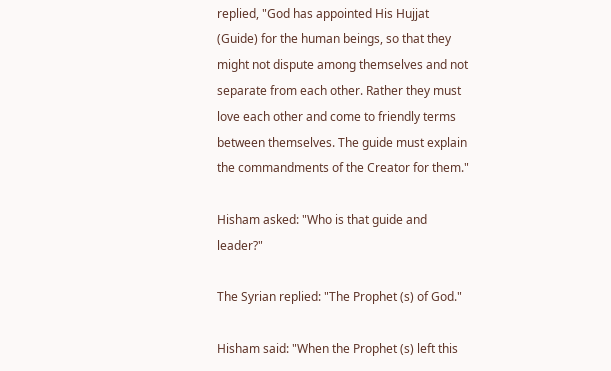replied, "God has appointed His Hujjat (Guide) for the human beings, so that they might not dispute among themselves and not separate from each other. Rather they must love each other and come to friendly terms between themselves. The guide must explain the commandments of the Creator for them."

Hisham asked: "Who is that guide and leader?"

The Syrian replied: "The Prophet (s) of God."

Hisham said: "When the Prophet (s) left this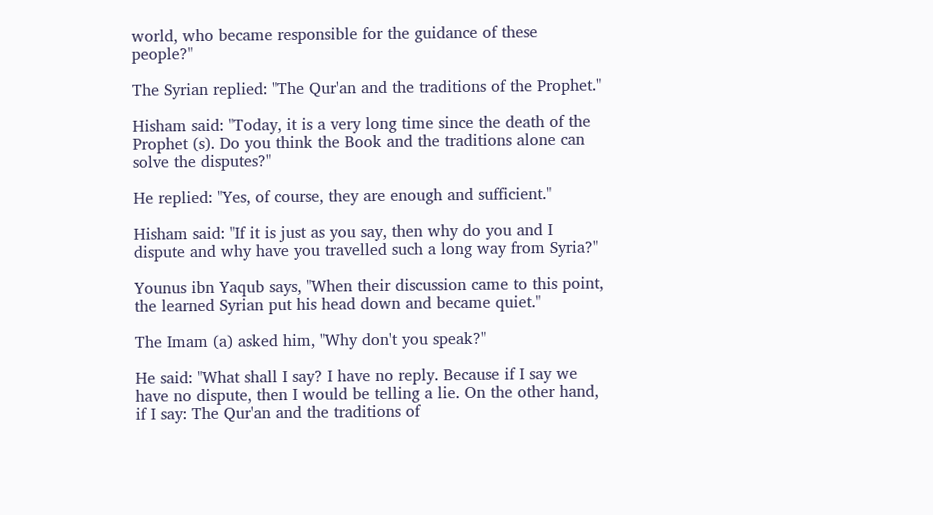world, who became responsible for the guidance of these people?"

The Syrian replied: "The Qur'an and the traditions of the Prophet."

Hisham said: "Today, it is a very long time since the death of the Prophet (s). Do you think the Book and the traditions alone can solve the disputes?"

He replied: "Yes, of course, they are enough and sufficient."

Hisham said: "If it is just as you say, then why do you and I dispute and why have you travelled such a long way from Syria?"

Younus ibn Yaqub says, "When their discussion came to this point, the learned Syrian put his head down and became quiet."

The Imam (a) asked him, "Why don't you speak?"

He said: "What shall I say? I have no reply. Because if I say we have no dispute, then I would be telling a lie. On the other hand, if I say: The Qur'an and the traditions of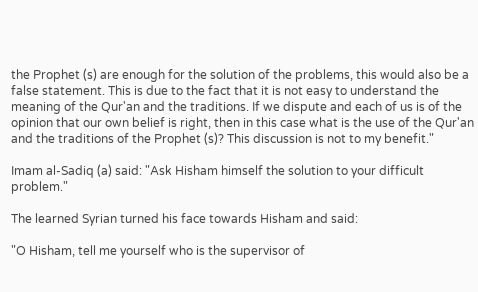the Prophet (s) are enough for the solution of the problems, this would also be a false statement. This is due to the fact that it is not easy to understand the meaning of the Qur'an and the traditions. If we dispute and each of us is of the opinion that our own belief is right, then in this case what is the use of the Qur'an and the traditions of the Prophet (s)? This discussion is not to my benefit."

Imam al-Sadiq (a) said: "Ask Hisham himself the solution to your difficult problem."

The learned Syrian turned his face towards Hisham and said:

"O Hisham, tell me yourself who is the supervisor of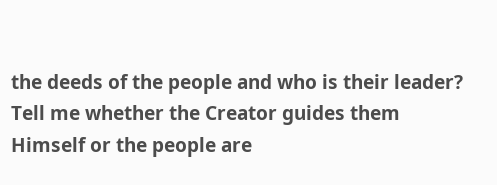the deeds of the people and who is their leader? Tell me whether the Creator guides them Himself or the people are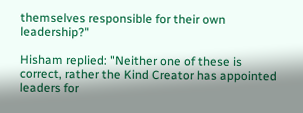themselves responsible for their own leadership?"

Hisham replied: "Neither one of these is correct, rather the Kind Creator has appointed leaders for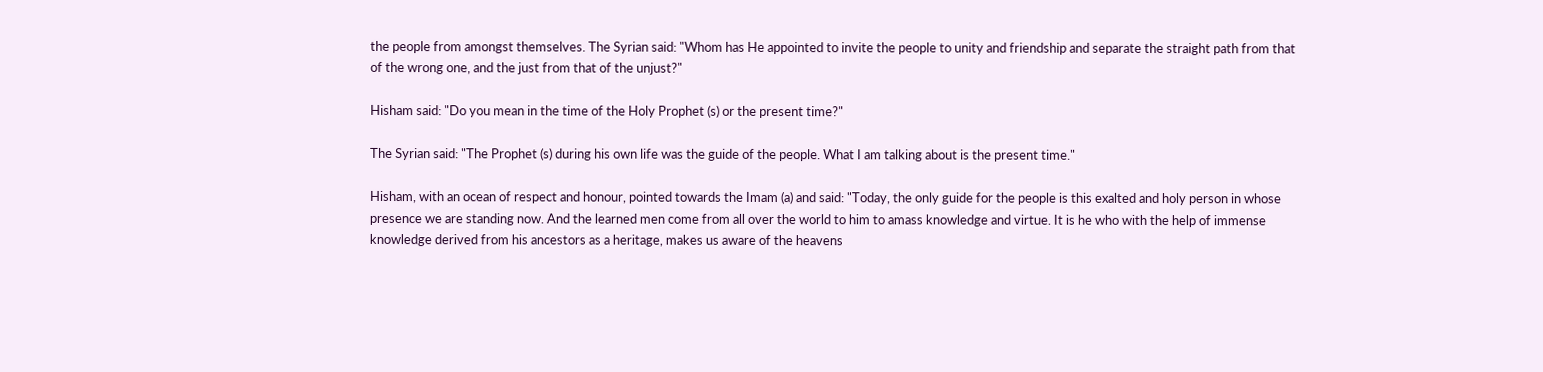the people from amongst themselves. The Syrian said: "Whom has He appointed to invite the people to unity and friendship and separate the straight path from that of the wrong one, and the just from that of the unjust?"

Hisham said: "Do you mean in the time of the Holy Prophet (s) or the present time?"

The Syrian said: "The Prophet (s) during his own life was the guide of the people. What I am talking about is the present time."

Hisham, with an ocean of respect and honour, pointed towards the Imam (a) and said: "Today, the only guide for the people is this exalted and holy person in whose presence we are standing now. And the learned men come from all over the world to him to amass knowledge and virtue. It is he who with the help of immense knowledge derived from his ancestors as a heritage, makes us aware of the heavens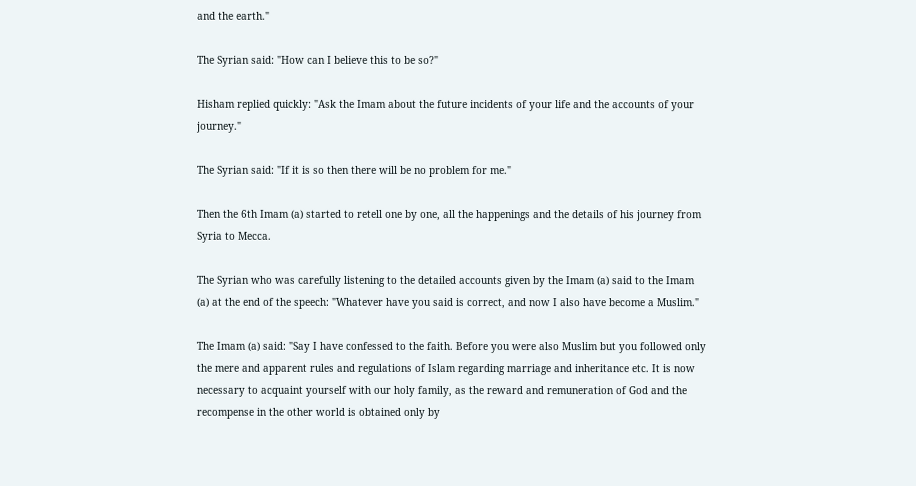and the earth."

The Syrian said: "How can I believe this to be so?"

Hisham replied quickly: "Ask the Imam about the future incidents of your life and the accounts of your journey."

The Syrian said: "If it is so then there will be no problem for me."

Then the 6th Imam (a) started to retell one by one, all the happenings and the details of his journey from Syria to Mecca.

The Syrian who was carefully listening to the detailed accounts given by the Imam (a) said to the Imam (a) at the end of the speech: "Whatever have you said is correct, and now I also have become a Muslim."

The Imam (a) said: "Say I have confessed to the faith. Before you were also Muslim but you followed only the mere and apparent rules and regulations of Islam regarding marriage and inheritance etc. It is now necessary to acquaint yourself with our holy family, as the reward and remuneration of God and the recompense in the other world is obtained only by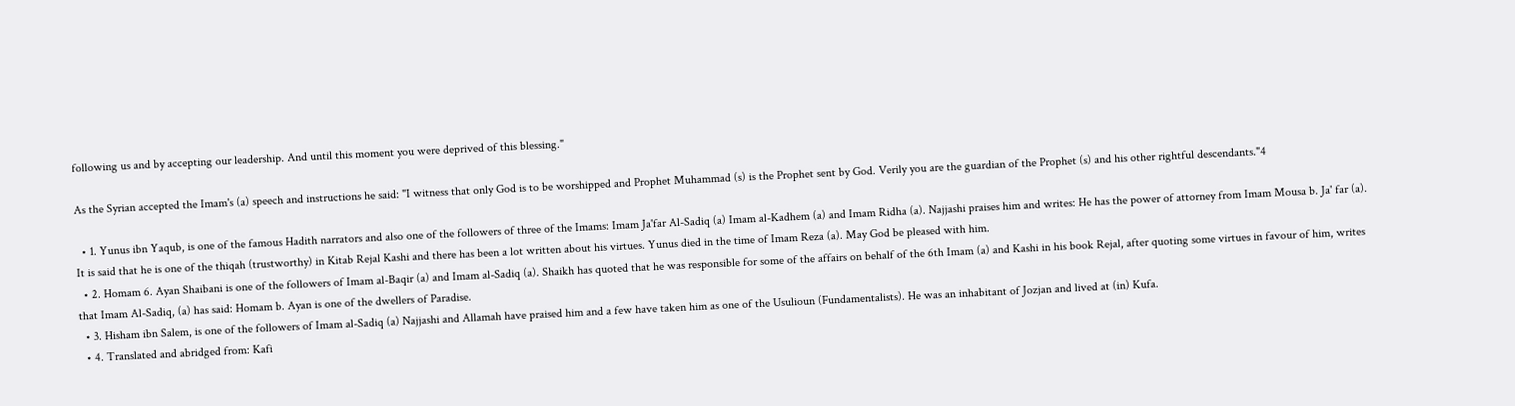following us and by accepting our leadership. And until this moment you were deprived of this blessing."

As the Syrian accepted the Imam's (a) speech and instructions he said: "I witness that only God is to be worshipped and Prophet Muhammad (s) is the Prophet sent by God. Verily you are the guardian of the Prophet (s) and his other rightful descendants."4

  • 1. Yunus ibn Yaqub, is one of the famous Hadith narrators and also one of the followers of three of the Imams: Imam Ja'far Al-Sadiq (a) Imam al-Kadhem (a) and Imam Ridha (a). Najjashi praises him and writes: He has the power of attorney from Imam Mousa b. Ja' far (a). It is said that he is one of the thiqah (trustworthy) in Kitab Rejal Kashi and there has been a lot written about his virtues. Yunus died in the time of Imam Reza (a). May God be pleased with him.
  • 2. Homam 6. Ayan Shaibani is one of the followers of Imam al-Baqir (a) and Imam al-Sadiq (a). Shaikh has quoted that he was responsible for some of the affairs on behalf of the 6th Imam (a) and Kashi in his book Rejal, after quoting some virtues in favour of him, writes that Imam Al-Sadiq, (a) has said: Homam b. Ayan is one of the dwellers of Paradise.
  • 3. Hisham ibn Salem, is one of the followers of Imam al-Sadiq (a) Najjashi and Allamah have praised him and a few have taken him as one of the Usulioun (Fundamentalists). He was an inhabitant of Jozjan and lived at (in) Kufa.
  • 4. Translated and abridged from: Kafi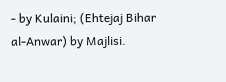- by Kulaini; (Ehtejaj Bihar al-Anwar) by Majlisi.